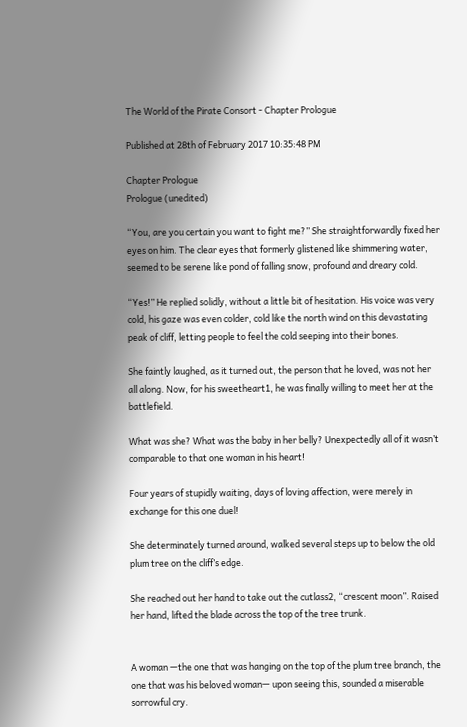The World of the Pirate Consort - Chapter Prologue

Published at 28th of February 2017 10:35:48 PM

Chapter Prologue
Prologue (unedited)

“You, are you certain you want to fight me?” She straightforwardly fixed her eyes on him. The clear eyes that formerly glistened like shimmering water, seemed to be serene like pond of falling snow, profound and dreary cold.

“Yes!” He replied solidly, without a little bit of hesitation. His voice was very cold, his gaze was even colder, cold like the north wind on this devastating peak of cliff, letting people to feel the cold seeping into their bones.

She faintly laughed, as it turned out, the person that he loved, was not her all along. Now, for his sweetheart1, he was finally willing to meet her at the battlefield.

What was she? What was the baby in her belly? Unexpectedly all of it wasn’t comparable to that one woman in his heart!

Four years of stupidly waiting, days of loving affection, were merely in exchange for this one duel!

She determinately turned around, walked several steps up to below the old plum tree on the cliff’s edge.

She reached out her hand to take out the cutlass2, “crescent moon”. Raised her hand, lifted the blade across the top of the tree trunk.


A woman —the one that was hanging on the top of the plum tree branch, the one that was his beloved woman— upon seeing this, sounded a miserable sorrowful cry.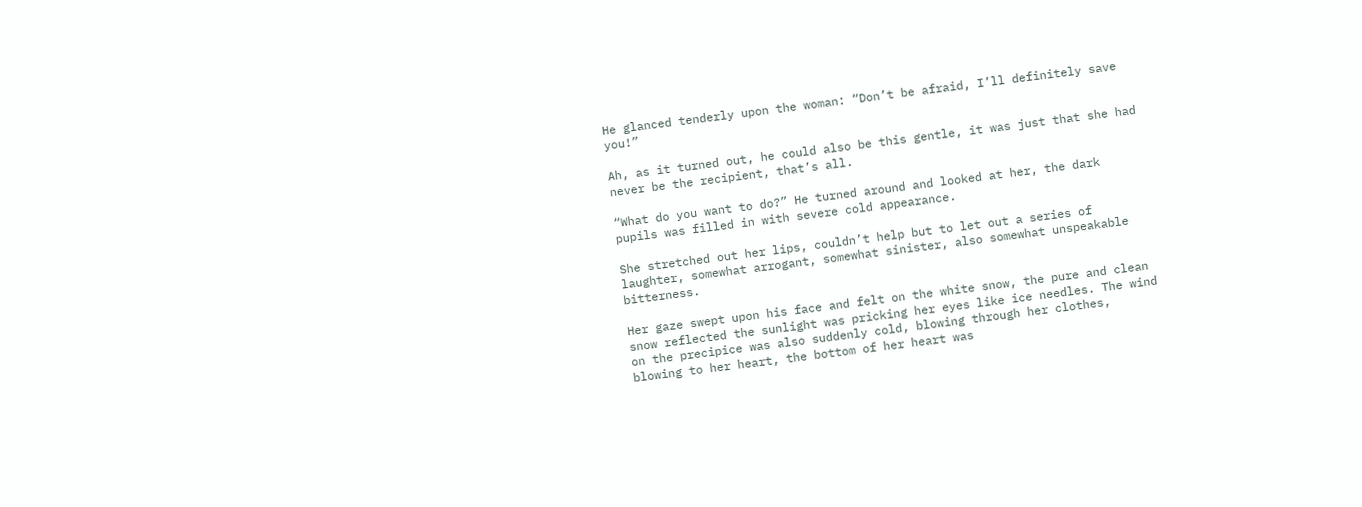He glanced tenderly upon the woman: “Don’t be afraid, I’ll definitely save you!”

Ah, as it turned out, he could also be this gentle, it was just that she had never be the recipient, that’s all.

“What do you want to do?” He turned around and looked at her, the dark pupils was filled in with severe cold appearance.

She stretched out her lips, couldn’t help but to let out a series of laughter, somewhat arrogant, somewhat sinister, also somewhat unspeakable bitterness.

Her gaze swept upon his face and felt on the white snow, the pure and clean snow reflected the sunlight was pricking her eyes like ice needles. The wind on the precipice was also suddenly cold, blowing through her clothes, blowing to her heart, the bottom of her heart was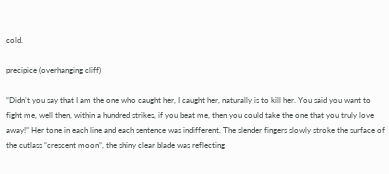cold.

precipice (overhanging cliff)

“Didn’t you say that I am the one who caught her, I caught her, naturally is to kill her. You said you want to fight me, well then, within a hundred strikes, if you beat me, then you could take the one that you truly love away!” Her tone in each line and each sentence was indifferent. The slender fingers slowly stroke the surface of the cutlass “crescent moon”, the shiny clear blade was reflecting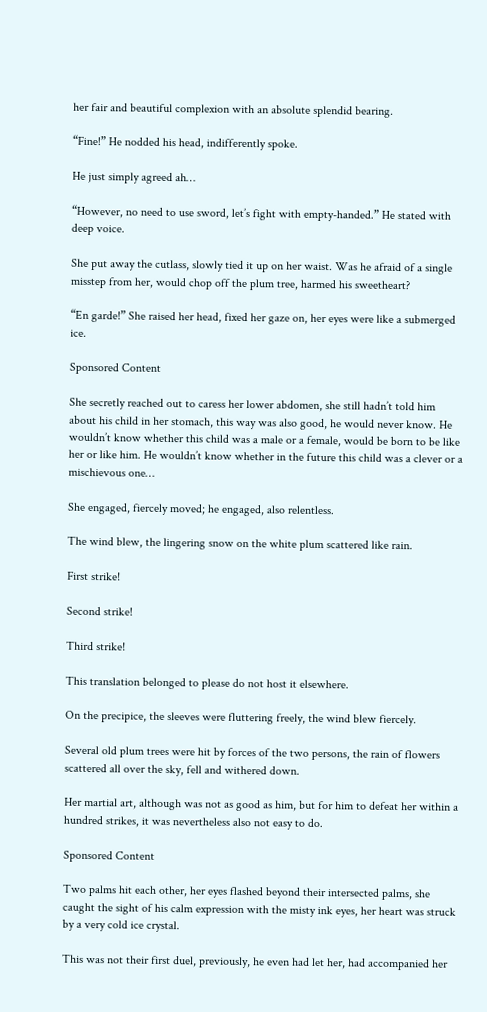her fair and beautiful complexion with an absolute splendid bearing.

“Fine!” He nodded his head, indifferently spoke.

He just simply agreed ah…

“However, no need to use sword, let’s fight with empty-handed.” He stated with deep voice.

She put away the cutlass, slowly tied it up on her waist. Was he afraid of a single misstep from her, would chop off the plum tree, harmed his sweetheart?

“En garde!” She raised her head, fixed her gaze on, her eyes were like a submerged ice.

Sponsored Content

She secretly reached out to caress her lower abdomen, she still hadn’t told him about his child in her stomach, this way was also good, he would never know. He wouldn’t know whether this child was a male or a female, would be born to be like her or like him. He wouldn’t know whether in the future this child was a clever or a mischievous one…

She engaged, fiercely moved; he engaged, also relentless.

The wind blew, the lingering snow on the white plum scattered like rain.

First strike!

Second strike!

Third strike!

This translation belonged to please do not host it elsewhere.

On the precipice, the sleeves were fluttering freely, the wind blew fiercely.

Several old plum trees were hit by forces of the two persons, the rain of flowers scattered all over the sky, fell and withered down.

Her martial art, although was not as good as him, but for him to defeat her within a hundred strikes, it was nevertheless also not easy to do.

Sponsored Content

Two palms hit each other, her eyes flashed beyond their intersected palms, she caught the sight of his calm expression with the misty ink eyes, her heart was struck by a very cold ice crystal.

This was not their first duel, previously, he even had let her, had accompanied her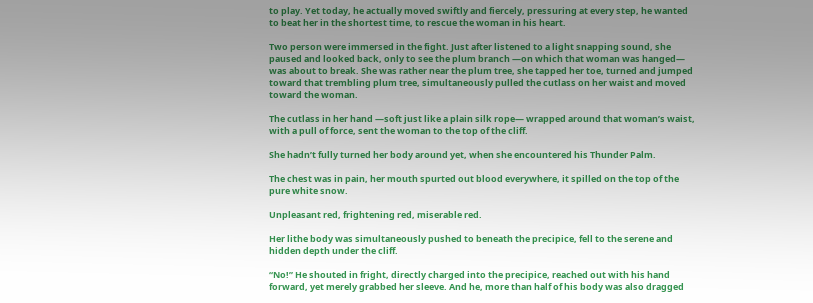to play. Yet today, he actually moved swiftly and fiercely, pressuring at every step, he wanted to beat her in the shortest time, to rescue the woman in his heart.

Two person were immersed in the fight. Just after listened to a light snapping sound, she paused and looked back, only to see the plum branch —on which that woman was hanged— was about to break. She was rather near the plum tree, she tapped her toe, turned and jumped toward that trembling plum tree, simultaneously pulled the cutlass on her waist and moved toward the woman.

The cutlass in her hand —soft just like a plain silk rope— wrapped around that woman’s waist, with a pull of force, sent the woman to the top of the cliff.

She hadn’t fully turned her body around yet, when she encountered his Thunder Palm.

The chest was in pain, her mouth spurted out blood everywhere, it spilled on the top of the pure white snow.

Unpleasant red, frightening red, miserable red.

Her lithe body was simultaneously pushed to beneath the precipice, fell to the serene and hidden depth under the cliff.

“No!” He shouted in fright, directly charged into the precipice, reached out with his hand forward, yet merely grabbed her sleeve. And he, more than half of his body was also dragged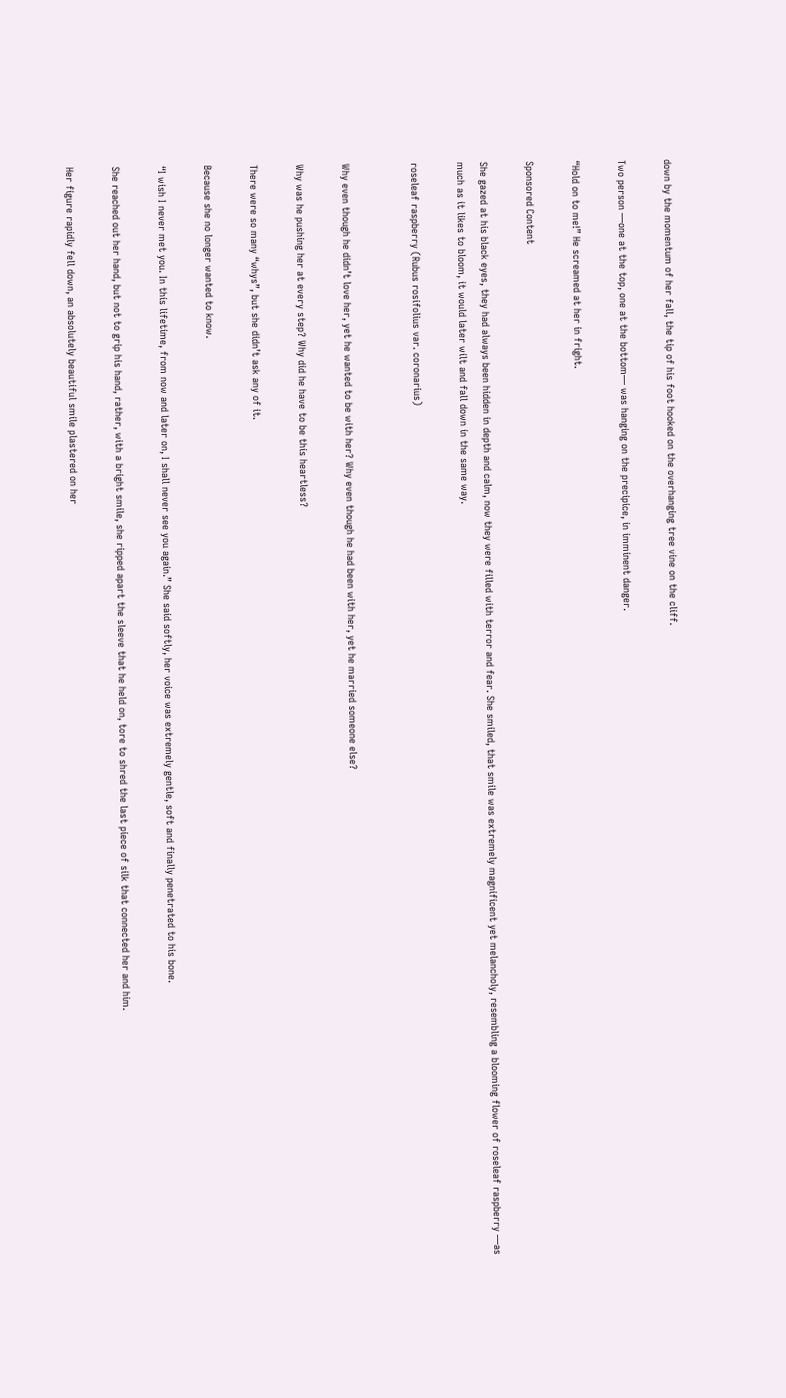down by the momentum of her fall, the tip of his foot hooked on the overhanging tree vine on the cliff.

Two person —one at the top, one at the bottom— was hanging on the precipice, in imminent danger.

“Hold on to me!” He screamed at her in fright.

Sponsored Content

She gazed at his black eyes, they had always been hidden in depth and calm, now they were filled with terror and fear. She smiled, that smile was extremely magnificent yet melancholy, resembling a blooming flower of roseleaf raspberry —as much as it likes to bloom, it would later wilt and fall down in the same way.

roseleaf raspberry (Rubus rosifolius var. coronarius)


Why even though he didn’t love her, yet he wanted to be with her? Why even though he had been with her, yet he married someone else?

Why was he pushing her at every step? Why did he have to be this heartless?

There were so many “whys”, but she didn’t ask any of it.

Because she no longer wanted to know.

“I wish I never met you. In this lifetime, from now and later on, I shall never see you again.” She said softly, her voice was extremely gentle, soft and finally penetrated to his bone.

She reached out her hand, but not to grip his hand, rather, with a bright smile, she ripped apart the sleeve that he held on, tore to shred the last piece of silk that connected her and him.

Her figure rapidly fell down, an absolutely beautiful smile plastered on her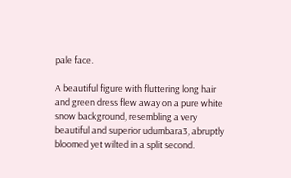pale face.

A beautiful figure with fluttering long hair and green dress flew away on a pure white snow background, resembling a very beautiful and superior udumbara3, abruptly bloomed yet wilted in a split second.